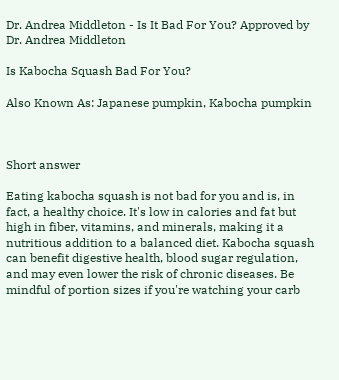Dr. Andrea Middleton - Is It Bad For You? Approved by Dr. Andrea Middleton

Is Kabocha Squash Bad For You?

Also Known As: Japanese pumpkin, Kabocha pumpkin



Short answer

Eating kabocha squash is not bad for you and is, in fact, a healthy choice. It's low in calories and fat but high in fiber, vitamins, and minerals, making it a nutritious addition to a balanced diet. Kabocha squash can benefit digestive health, blood sugar regulation, and may even lower the risk of chronic diseases. Be mindful of portion sizes if you're watching your carb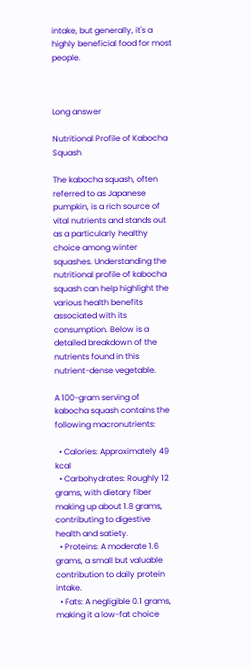intake, but generally, it's a highly beneficial food for most people.



Long answer

Nutritional Profile of Kabocha Squash

The kabocha squash, often referred to as Japanese pumpkin, is a rich source of vital nutrients and stands out as a particularly healthy choice among winter squashes. Understanding the nutritional profile of kabocha squash can help highlight the various health benefits associated with its consumption. Below is a detailed breakdown of the nutrients found in this nutrient-dense vegetable.

A 100-gram serving of kabocha squash contains the following macronutrients:

  • Calories: Approximately 49 kcal
  • Carbohydrates: Roughly 12 grams, with dietary fiber making up about 1.8 grams, contributing to digestive health and satiety.
  • Proteins: A moderate 1.6 grams, a small but valuable contribution to daily protein intake.
  • Fats: A negligible 0.1 grams, making it a low-fat choice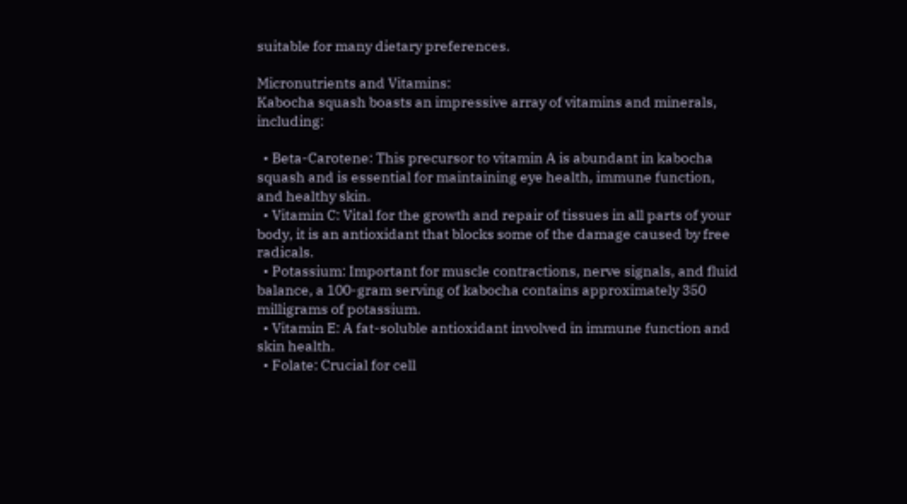suitable for many dietary preferences.

Micronutrients and Vitamins:
Kabocha squash boasts an impressive array of vitamins and minerals, including:

  • Beta-Carotene: This precursor to vitamin A is abundant in kabocha squash and is essential for maintaining eye health, immune function, and healthy skin.
  • Vitamin C: Vital for the growth and repair of tissues in all parts of your body, it is an antioxidant that blocks some of the damage caused by free radicals.
  • Potassium: Important for muscle contractions, nerve signals, and fluid balance, a 100-gram serving of kabocha contains approximately 350 milligrams of potassium.
  • Vitamin E: A fat-soluble antioxidant involved in immune function and skin health.
  • Folate: Crucial for cell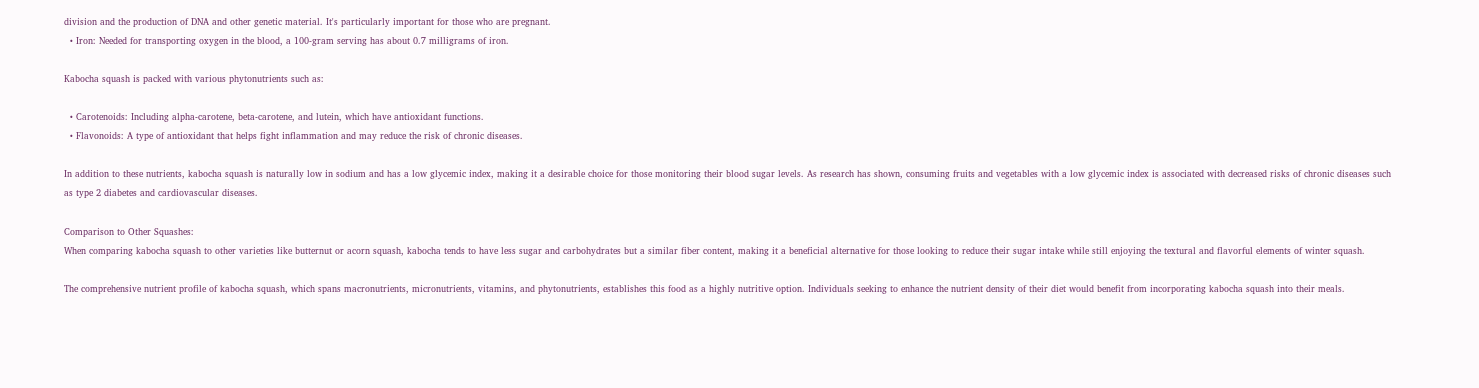division and the production of DNA and other genetic material. It's particularly important for those who are pregnant.
  • Iron: Needed for transporting oxygen in the blood, a 100-gram serving has about 0.7 milligrams of iron.

Kabocha squash is packed with various phytonutrients such as:

  • Carotenoids: Including alpha-carotene, beta-carotene, and lutein, which have antioxidant functions.
  • Flavonoids: A type of antioxidant that helps fight inflammation and may reduce the risk of chronic diseases.

In addition to these nutrients, kabocha squash is naturally low in sodium and has a low glycemic index, making it a desirable choice for those monitoring their blood sugar levels. As research has shown, consuming fruits and vegetables with a low glycemic index is associated with decreased risks of chronic diseases such as type 2 diabetes and cardiovascular diseases.

Comparison to Other Squashes:
When comparing kabocha squash to other varieties like butternut or acorn squash, kabocha tends to have less sugar and carbohydrates but a similar fiber content, making it a beneficial alternative for those looking to reduce their sugar intake while still enjoying the textural and flavorful elements of winter squash.

The comprehensive nutrient profile of kabocha squash, which spans macronutrients, micronutrients, vitamins, and phytonutrients, establishes this food as a highly nutritive option. Individuals seeking to enhance the nutrient density of their diet would benefit from incorporating kabocha squash into their meals.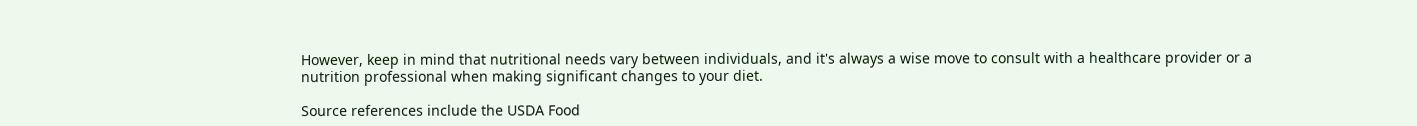However, keep in mind that nutritional needs vary between individuals, and it's always a wise move to consult with a healthcare provider or a nutrition professional when making significant changes to your diet.

Source references include the USDA Food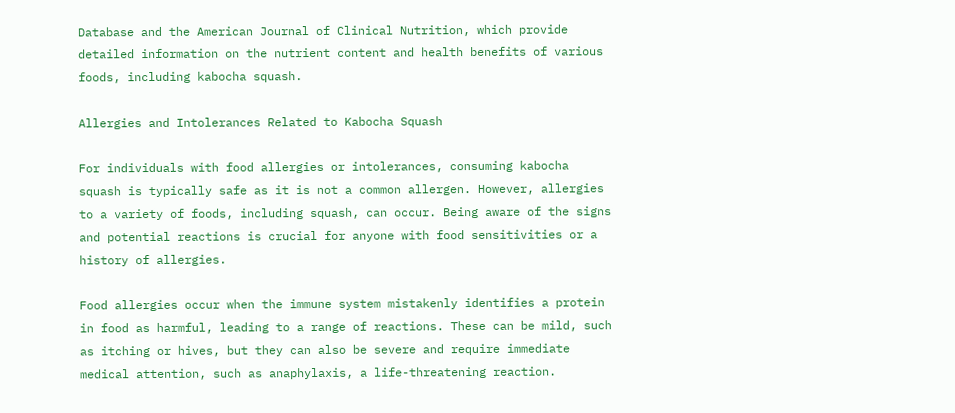Database and the American Journal of Clinical Nutrition, which provide detailed information on the nutrient content and health benefits of various foods, including kabocha squash.

Allergies and Intolerances Related to Kabocha Squash

For individuals with food allergies or intolerances, consuming kabocha squash is typically safe as it is not a common allergen. However, allergies to a variety of foods, including squash, can occur. Being aware of the signs and potential reactions is crucial for anyone with food sensitivities or a history of allergies.

Food allergies occur when the immune system mistakenly identifies a protein in food as harmful, leading to a range of reactions. These can be mild, such as itching or hives, but they can also be severe and require immediate medical attention, such as anaphylaxis, a life-threatening reaction.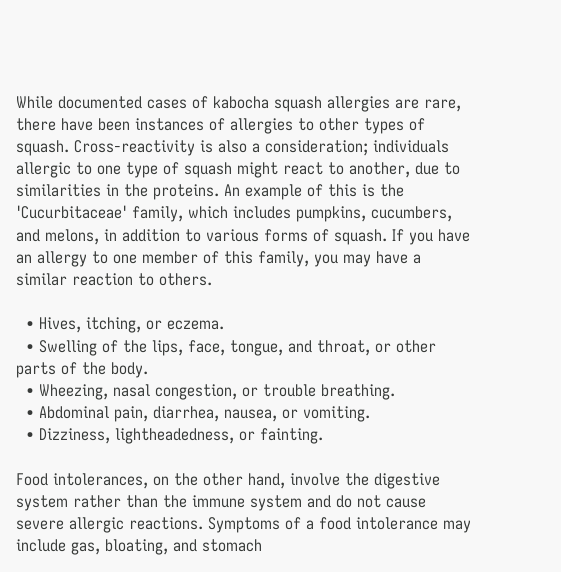While documented cases of kabocha squash allergies are rare, there have been instances of allergies to other types of squash. Cross-reactivity is also a consideration; individuals allergic to one type of squash might react to another, due to similarities in the proteins. An example of this is the 'Cucurbitaceae' family, which includes pumpkins, cucumbers, and melons, in addition to various forms of squash. If you have an allergy to one member of this family, you may have a similar reaction to others.

  • Hives, itching, or eczema.
  • Swelling of the lips, face, tongue, and throat, or other parts of the body.
  • Wheezing, nasal congestion, or trouble breathing.
  • Abdominal pain, diarrhea, nausea, or vomiting.
  • Dizziness, lightheadedness, or fainting.

Food intolerances, on the other hand, involve the digestive system rather than the immune system and do not cause severe allergic reactions. Symptoms of a food intolerance may include gas, bloating, and stomach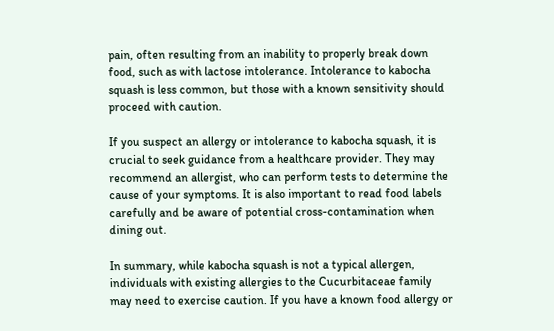pain, often resulting from an inability to properly break down food, such as with lactose intolerance. Intolerance to kabocha squash is less common, but those with a known sensitivity should proceed with caution.

If you suspect an allergy or intolerance to kabocha squash, it is crucial to seek guidance from a healthcare provider. They may recommend an allergist, who can perform tests to determine the cause of your symptoms. It is also important to read food labels carefully and be aware of potential cross-contamination when dining out.

In summary, while kabocha squash is not a typical allergen, individuals with existing allergies to the Cucurbitaceae family may need to exercise caution. If you have a known food allergy or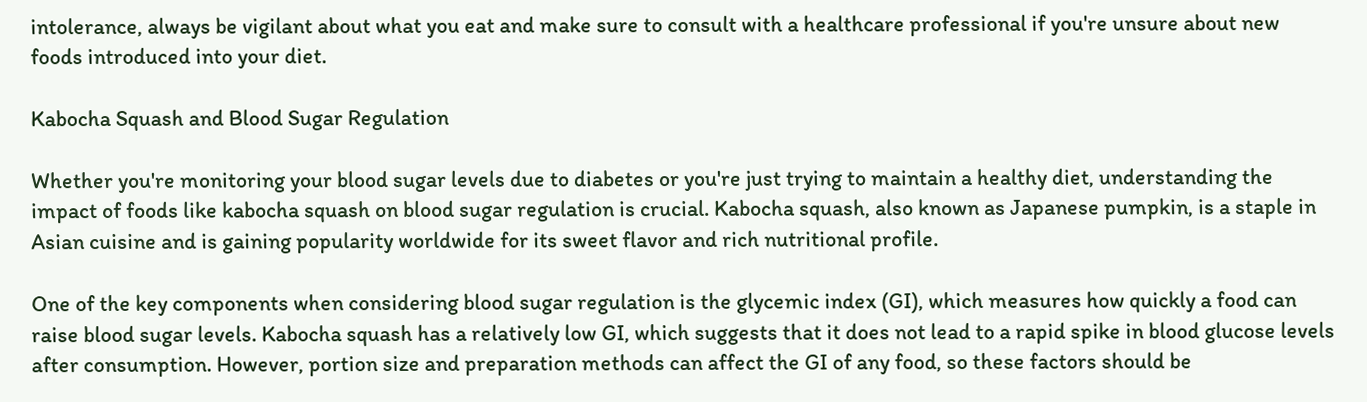intolerance, always be vigilant about what you eat and make sure to consult with a healthcare professional if you're unsure about new foods introduced into your diet.

Kabocha Squash and Blood Sugar Regulation

Whether you're monitoring your blood sugar levels due to diabetes or you're just trying to maintain a healthy diet, understanding the impact of foods like kabocha squash on blood sugar regulation is crucial. Kabocha squash, also known as Japanese pumpkin, is a staple in Asian cuisine and is gaining popularity worldwide for its sweet flavor and rich nutritional profile.

One of the key components when considering blood sugar regulation is the glycemic index (GI), which measures how quickly a food can raise blood sugar levels. Kabocha squash has a relatively low GI, which suggests that it does not lead to a rapid spike in blood glucose levels after consumption. However, portion size and preparation methods can affect the GI of any food, so these factors should be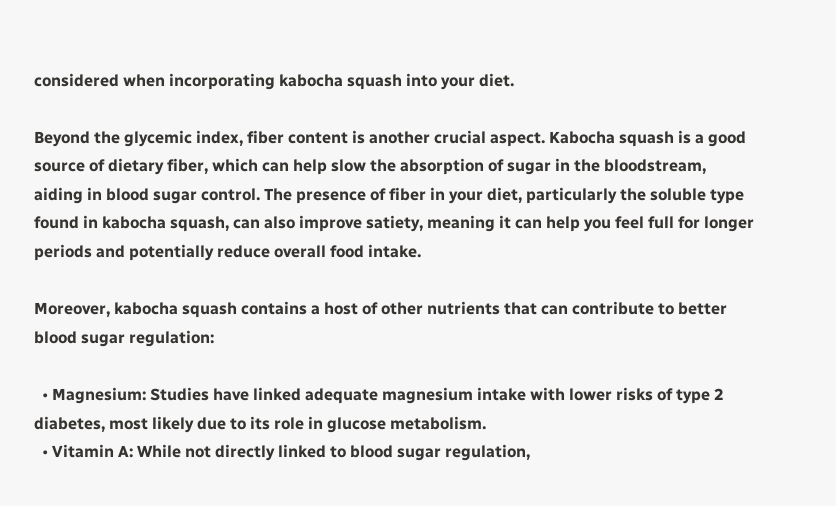considered when incorporating kabocha squash into your diet.

Beyond the glycemic index, fiber content is another crucial aspect. Kabocha squash is a good source of dietary fiber, which can help slow the absorption of sugar in the bloodstream, aiding in blood sugar control. The presence of fiber in your diet, particularly the soluble type found in kabocha squash, can also improve satiety, meaning it can help you feel full for longer periods and potentially reduce overall food intake.

Moreover, kabocha squash contains a host of other nutrients that can contribute to better blood sugar regulation:

  • Magnesium: Studies have linked adequate magnesium intake with lower risks of type 2 diabetes, most likely due to its role in glucose metabolism.
  • Vitamin A: While not directly linked to blood sugar regulation,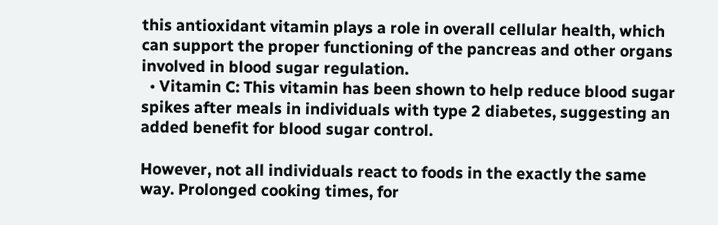this antioxidant vitamin plays a role in overall cellular health, which can support the proper functioning of the pancreas and other organs involved in blood sugar regulation.
  • Vitamin C: This vitamin has been shown to help reduce blood sugar spikes after meals in individuals with type 2 diabetes, suggesting an added benefit for blood sugar control.

However, not all individuals react to foods in the exactly the same way. Prolonged cooking times, for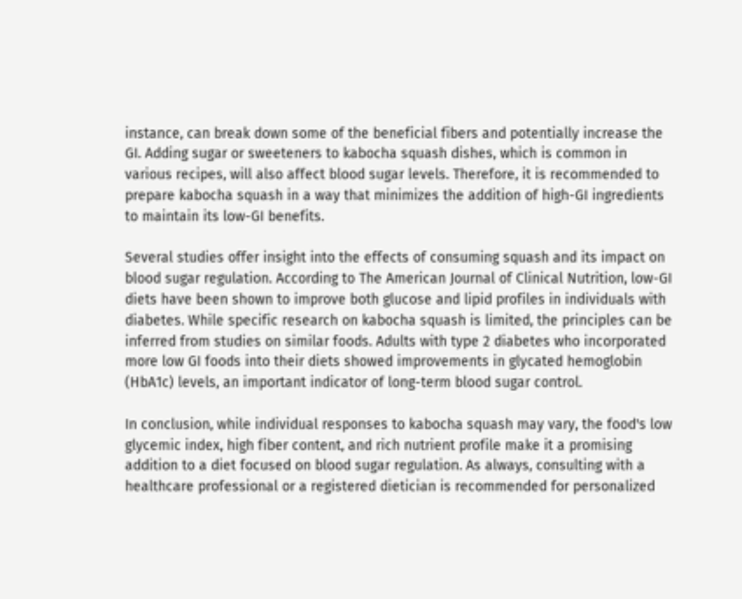instance, can break down some of the beneficial fibers and potentially increase the GI. Adding sugar or sweeteners to kabocha squash dishes, which is common in various recipes, will also affect blood sugar levels. Therefore, it is recommended to prepare kabocha squash in a way that minimizes the addition of high-GI ingredients to maintain its low-GI benefits.

Several studies offer insight into the effects of consuming squash and its impact on blood sugar regulation. According to The American Journal of Clinical Nutrition, low-GI diets have been shown to improve both glucose and lipid profiles in individuals with diabetes. While specific research on kabocha squash is limited, the principles can be inferred from studies on similar foods. Adults with type 2 diabetes who incorporated more low GI foods into their diets showed improvements in glycated hemoglobin (HbA1c) levels, an important indicator of long-term blood sugar control.

In conclusion, while individual responses to kabocha squash may vary, the food's low glycemic index, high fiber content, and rich nutrient profile make it a promising addition to a diet focused on blood sugar regulation. As always, consulting with a healthcare professional or a registered dietician is recommended for personalized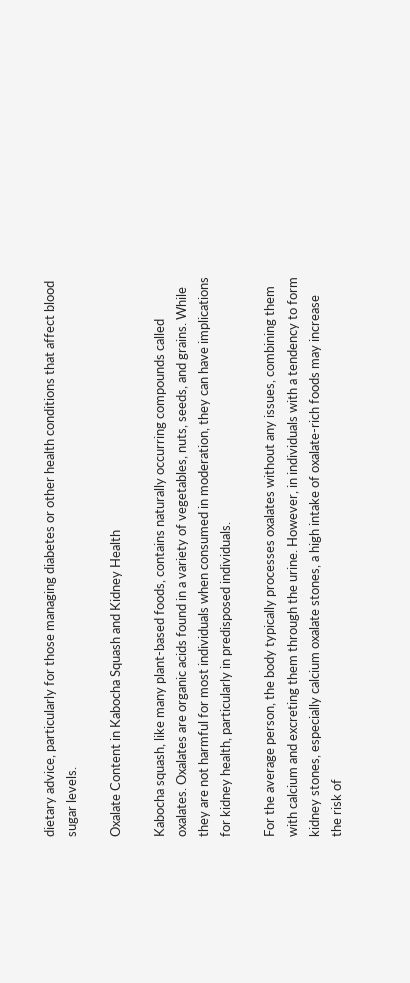dietary advice, particularly for those managing diabetes or other health conditions that affect blood sugar levels.

Oxalate Content in Kabocha Squash and Kidney Health

Kabocha squash, like many plant-based foods, contains naturally occurring compounds called oxalates. Oxalates are organic acids found in a variety of vegetables, nuts, seeds, and grains. While they are not harmful for most individuals when consumed in moderation, they can have implications for kidney health, particularly in predisposed individuals.

For the average person, the body typically processes oxalates without any issues, combining them with calcium and excreting them through the urine. However, in individuals with a tendency to form kidney stones, especially calcium oxalate stones, a high intake of oxalate-rich foods may increase the risk of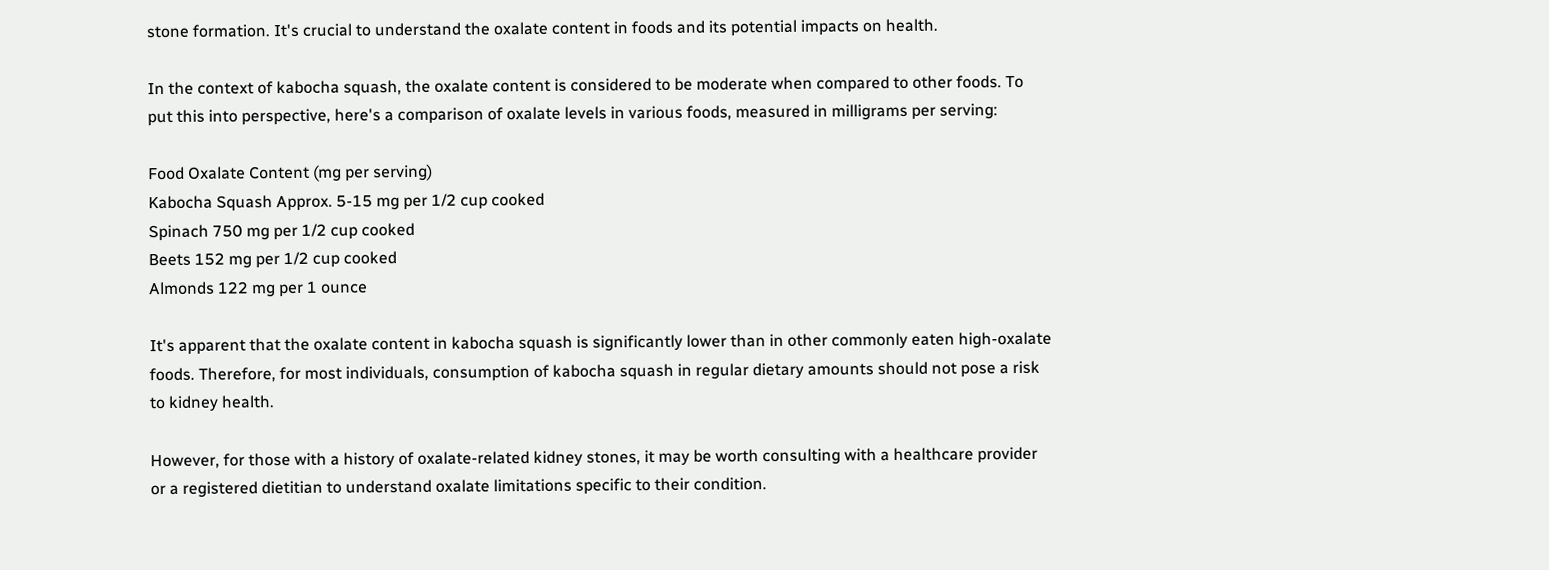stone formation. It's crucial to understand the oxalate content in foods and its potential impacts on health.

In the context of kabocha squash, the oxalate content is considered to be moderate when compared to other foods. To put this into perspective, here's a comparison of oxalate levels in various foods, measured in milligrams per serving:

Food Oxalate Content (mg per serving)
Kabocha Squash Approx. 5-15 mg per 1/2 cup cooked
Spinach 750 mg per 1/2 cup cooked
Beets 152 mg per 1/2 cup cooked
Almonds 122 mg per 1 ounce

It's apparent that the oxalate content in kabocha squash is significantly lower than in other commonly eaten high-oxalate foods. Therefore, for most individuals, consumption of kabocha squash in regular dietary amounts should not pose a risk to kidney health.

However, for those with a history of oxalate-related kidney stones, it may be worth consulting with a healthcare provider or a registered dietitian to understand oxalate limitations specific to their condition.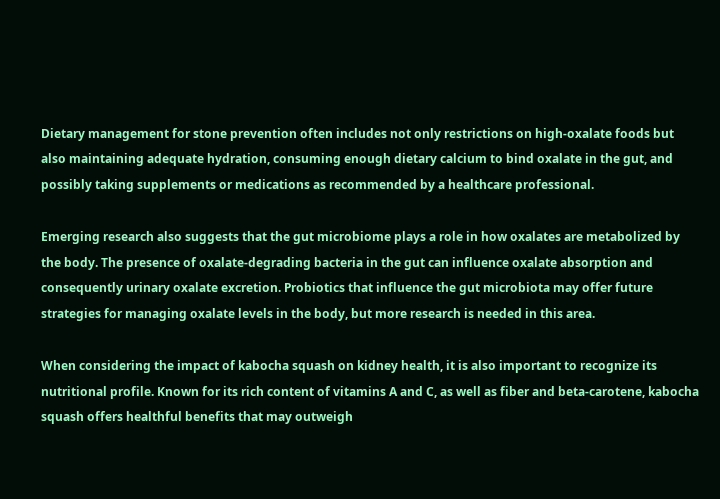Dietary management for stone prevention often includes not only restrictions on high-oxalate foods but also maintaining adequate hydration, consuming enough dietary calcium to bind oxalate in the gut, and possibly taking supplements or medications as recommended by a healthcare professional.

Emerging research also suggests that the gut microbiome plays a role in how oxalates are metabolized by the body. The presence of oxalate-degrading bacteria in the gut can influence oxalate absorption and consequently urinary oxalate excretion. Probiotics that influence the gut microbiota may offer future strategies for managing oxalate levels in the body, but more research is needed in this area.

When considering the impact of kabocha squash on kidney health, it is also important to recognize its nutritional profile. Known for its rich content of vitamins A and C, as well as fiber and beta-carotene, kabocha squash offers healthful benefits that may outweigh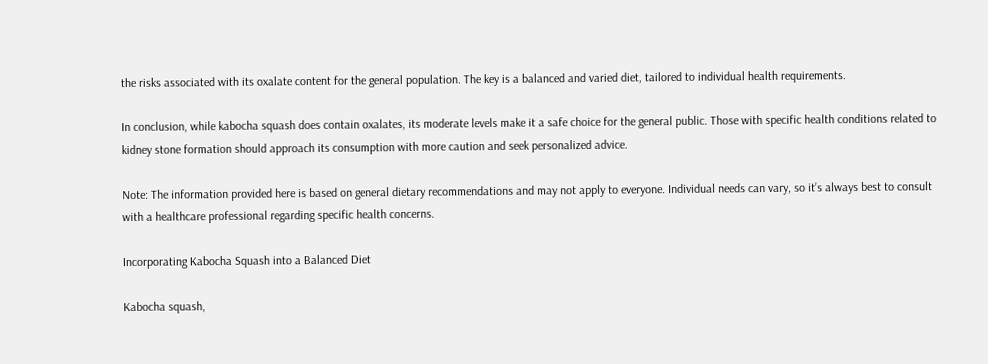the risks associated with its oxalate content for the general population. The key is a balanced and varied diet, tailored to individual health requirements.

In conclusion, while kabocha squash does contain oxalates, its moderate levels make it a safe choice for the general public. Those with specific health conditions related to kidney stone formation should approach its consumption with more caution and seek personalized advice.

Note: The information provided here is based on general dietary recommendations and may not apply to everyone. Individual needs can vary, so it’s always best to consult with a healthcare professional regarding specific health concerns.

Incorporating Kabocha Squash into a Balanced Diet

Kabocha squash,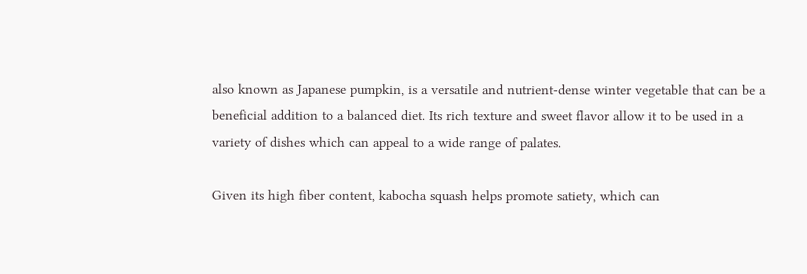also known as Japanese pumpkin, is a versatile and nutrient-dense winter vegetable that can be a beneficial addition to a balanced diet. Its rich texture and sweet flavor allow it to be used in a variety of dishes which can appeal to a wide range of palates.

Given its high fiber content, kabocha squash helps promote satiety, which can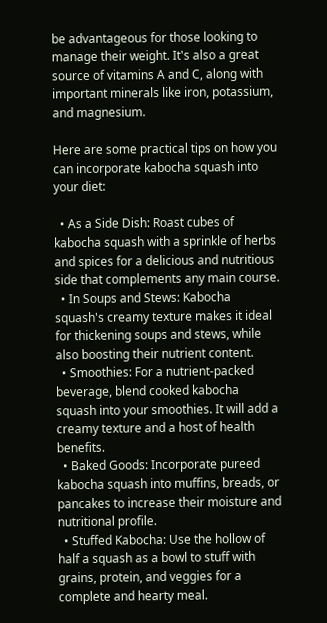be advantageous for those looking to manage their weight. It's also a great source of vitamins A and C, along with important minerals like iron, potassium, and magnesium.

Here are some practical tips on how you can incorporate kabocha squash into your diet:

  • As a Side Dish: Roast cubes of kabocha squash with a sprinkle of herbs and spices for a delicious and nutritious side that complements any main course.
  • In Soups and Stews: Kabocha squash's creamy texture makes it ideal for thickening soups and stews, while also boosting their nutrient content.
  • Smoothies: For a nutrient-packed beverage, blend cooked kabocha squash into your smoothies. It will add a creamy texture and a host of health benefits.
  • Baked Goods: Incorporate pureed kabocha squash into muffins, breads, or pancakes to increase their moisture and nutritional profile.
  • Stuffed Kabocha: Use the hollow of half a squash as a bowl to stuff with grains, protein, and veggies for a complete and hearty meal.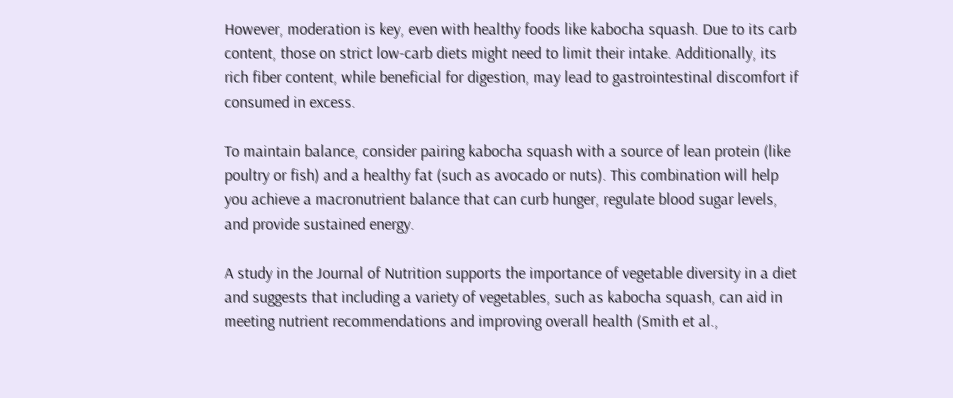However, moderation is key, even with healthy foods like kabocha squash. Due to its carb content, those on strict low-carb diets might need to limit their intake. Additionally, its rich fiber content, while beneficial for digestion, may lead to gastrointestinal discomfort if consumed in excess.

To maintain balance, consider pairing kabocha squash with a source of lean protein (like poultry or fish) and a healthy fat (such as avocado or nuts). This combination will help you achieve a macronutrient balance that can curb hunger, regulate blood sugar levels, and provide sustained energy.

A study in the Journal of Nutrition supports the importance of vegetable diversity in a diet and suggests that including a variety of vegetables, such as kabocha squash, can aid in meeting nutrient recommendations and improving overall health (Smith et al.,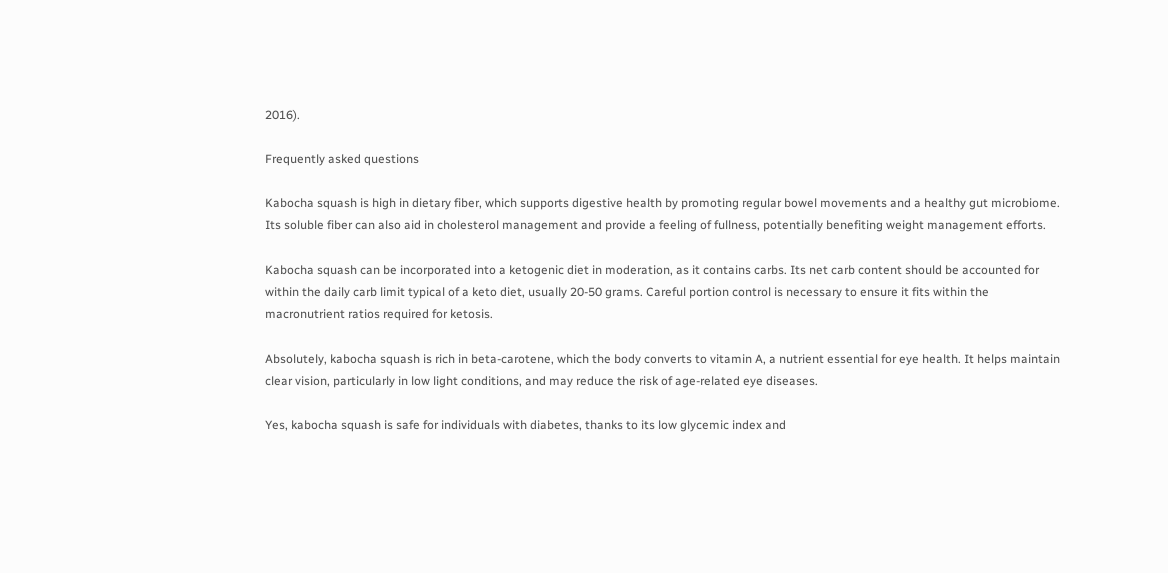2016).

Frequently asked questions

Kabocha squash is high in dietary fiber, which supports digestive health by promoting regular bowel movements and a healthy gut microbiome. Its soluble fiber can also aid in cholesterol management and provide a feeling of fullness, potentially benefiting weight management efforts.

Kabocha squash can be incorporated into a ketogenic diet in moderation, as it contains carbs. Its net carb content should be accounted for within the daily carb limit typical of a keto diet, usually 20-50 grams. Careful portion control is necessary to ensure it fits within the macronutrient ratios required for ketosis.

Absolutely, kabocha squash is rich in beta-carotene, which the body converts to vitamin A, a nutrient essential for eye health. It helps maintain clear vision, particularly in low light conditions, and may reduce the risk of age-related eye diseases.

Yes, kabocha squash is safe for individuals with diabetes, thanks to its low glycemic index and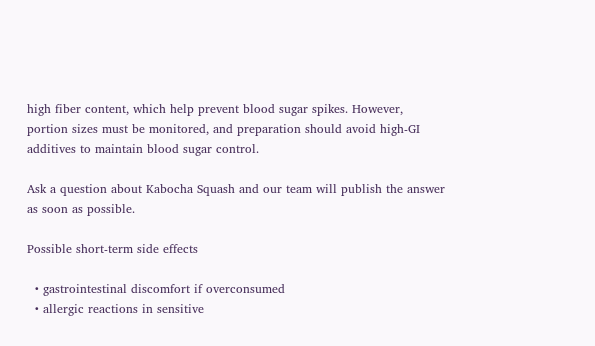high fiber content, which help prevent blood sugar spikes. However, portion sizes must be monitored, and preparation should avoid high-GI additives to maintain blood sugar control.

Ask a question about Kabocha Squash and our team will publish the answer as soon as possible.

Possible short-term side effects

  • gastrointestinal discomfort if overconsumed
  • allergic reactions in sensitive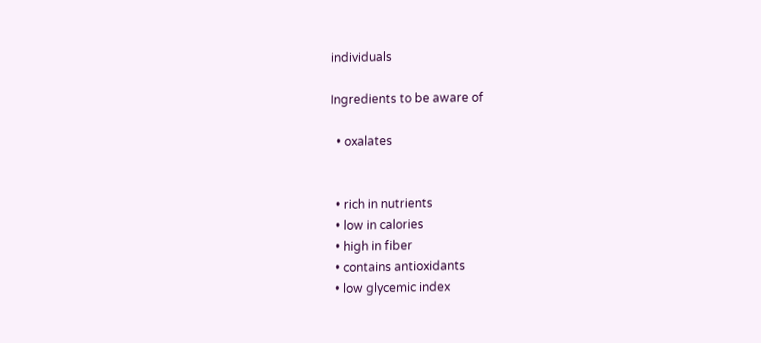individuals

Ingredients to be aware of

  • oxalates


  • rich in nutrients
  • low in calories
  • high in fiber
  • contains antioxidants
  • low glycemic index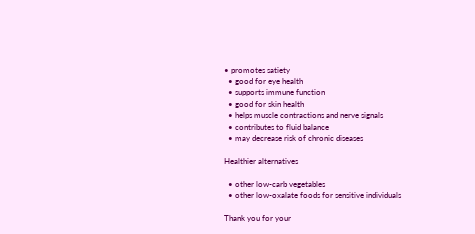• promotes satiety
  • good for eye health
  • supports immune function
  • good for skin health
  • helps muscle contractions and nerve signals
  • contributes to fluid balance
  • may decrease risk of chronic diseases

Healthier alternatives

  • other low-carb vegetables
  • other low-oxalate foods for sensitive individuals

Thank you for your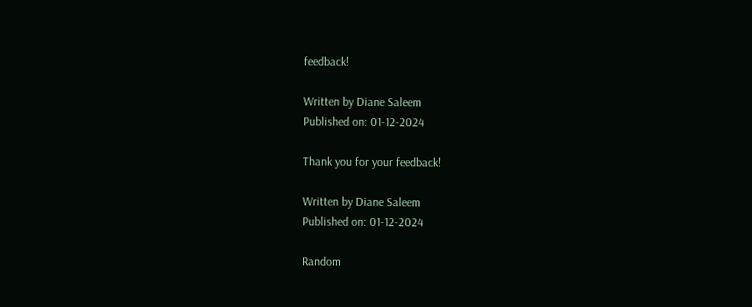feedback!

Written by Diane Saleem
Published on: 01-12-2024

Thank you for your feedback!

Written by Diane Saleem
Published on: 01-12-2024

Random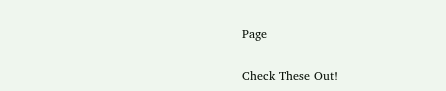Page

Check These Out!